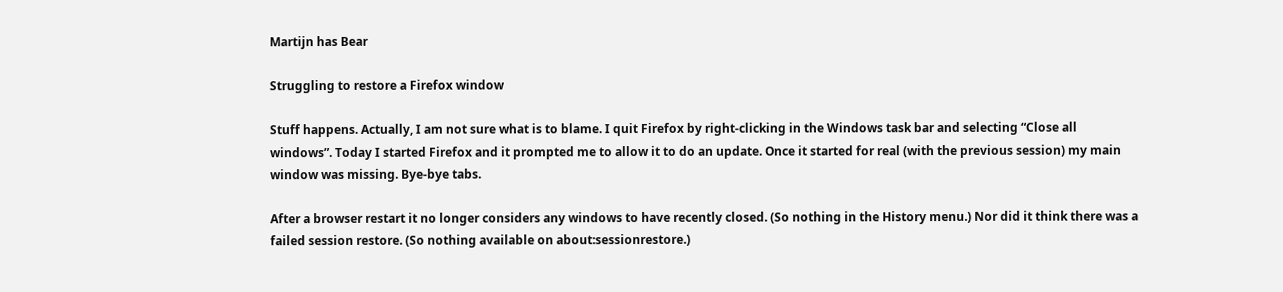Martijn has Bear

Struggling to restore a Firefox window

Stuff happens. Actually, I am not sure what is to blame. I quit Firefox by right-clicking in the Windows task bar and selecting “Close all windows”. Today I started Firefox and it prompted me to allow it to do an update. Once it started for real (with the previous session) my main window was missing. Bye-bye tabs.

After a browser restart it no longer considers any windows to have recently closed. (So nothing in the History menu.) Nor did it think there was a failed session restore. (So nothing available on about:sessionrestore.)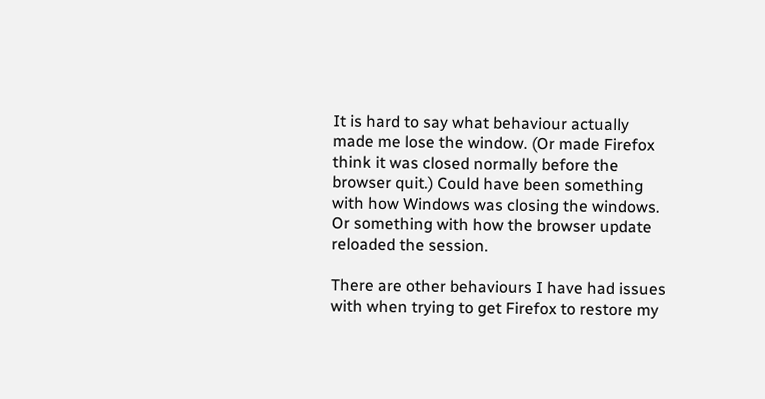It is hard to say what behaviour actually made me lose the window. (Or made Firefox think it was closed normally before the browser quit.) Could have been something with how Windows was closing the windows. Or something with how the browser update reloaded the session.

There are other behaviours I have had issues with when trying to get Firefox to restore my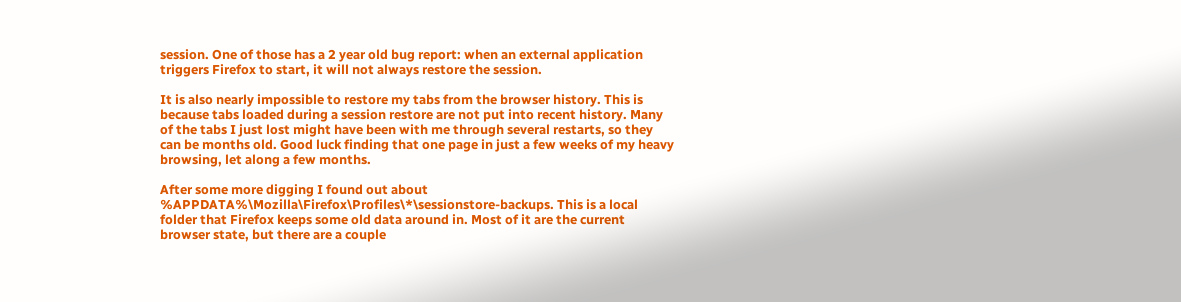session. One of those has a 2 year old bug report: when an external application triggers Firefox to start, it will not always restore the session.

It is also nearly impossible to restore my tabs from the browser history. This is because tabs loaded during a session restore are not put into recent history. Many of the tabs I just lost might have been with me through several restarts, so they can be months old. Good luck finding that one page in just a few weeks of my heavy browsing, let along a few months.

After some more digging I found out about %APPDATA%\Mozilla\Firefox\Profiles\*\sessionstore-backups. This is a local folder that Firefox keeps some old data around in. Most of it are the current browser state, but there are a couple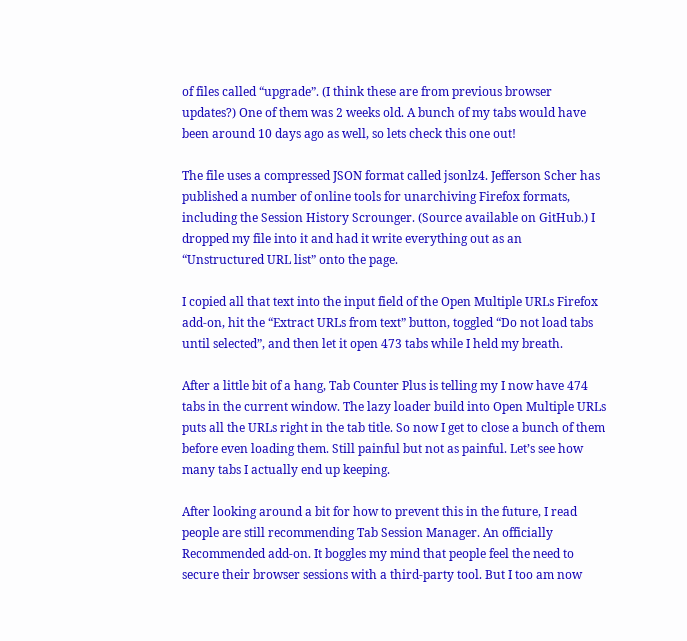of files called “upgrade”. (I think these are from previous browser updates?) One of them was 2 weeks old. A bunch of my tabs would have been around 10 days ago as well, so lets check this one out!

The file uses a compressed JSON format called jsonlz4. Jefferson Scher has published a number of online tools for unarchiving Firefox formats, including the Session History Scrounger. (Source available on GitHub.) I dropped my file into it and had it write everything out as an “Unstructured URL list” onto the page.

I copied all that text into the input field of the Open Multiple URLs Firefox add-on, hit the “Extract URLs from text” button, toggled “Do not load tabs until selected”, and then let it open 473 tabs while I held my breath.

After a little bit of a hang, Tab Counter Plus is telling my I now have 474 tabs in the current window. The lazy loader build into Open Multiple URLs puts all the URLs right in the tab title. So now I get to close a bunch of them before even loading them. Still painful but not as painful. Let’s see how many tabs I actually end up keeping.

After looking around a bit for how to prevent this in the future, I read people are still recommending Tab Session Manager. An officially Recommended add-on. It boggles my mind that people feel the need to secure their browser sessions with a third-party tool. But I too am now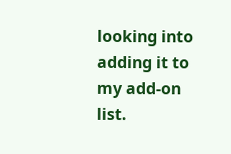looking into adding it to my add-on list.